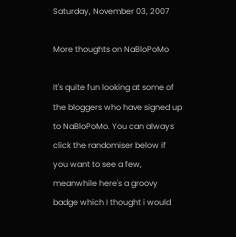Saturday, November 03, 2007

More thoughts on NaBloPoMo

It's quite fun looking at some of the bloggers who have signed up to NaBloPoMo. You can always click the randomiser below if you want to see a few, meanwhile here's a groovy badge which I thought i would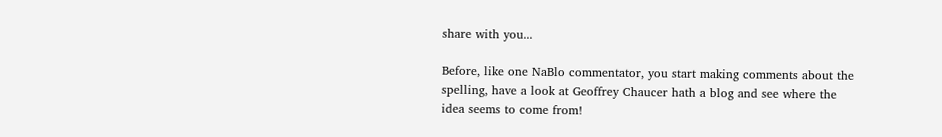share with you...

Before, like one NaBlo commentator, you start making comments about the spelling, have a look at Geoffrey Chaucer hath a blog and see where the idea seems to come from!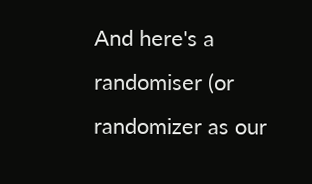And here's a randomiser (or randomizer as our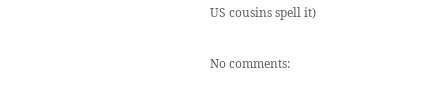US cousins spell it)

No comments: